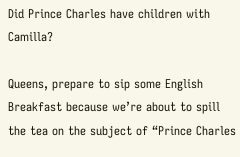Did Prince Charles have children with Camilla?

Queens, prepare to sip some English Breakfast because we’re about to spill the tea on the subject of “Prince Charles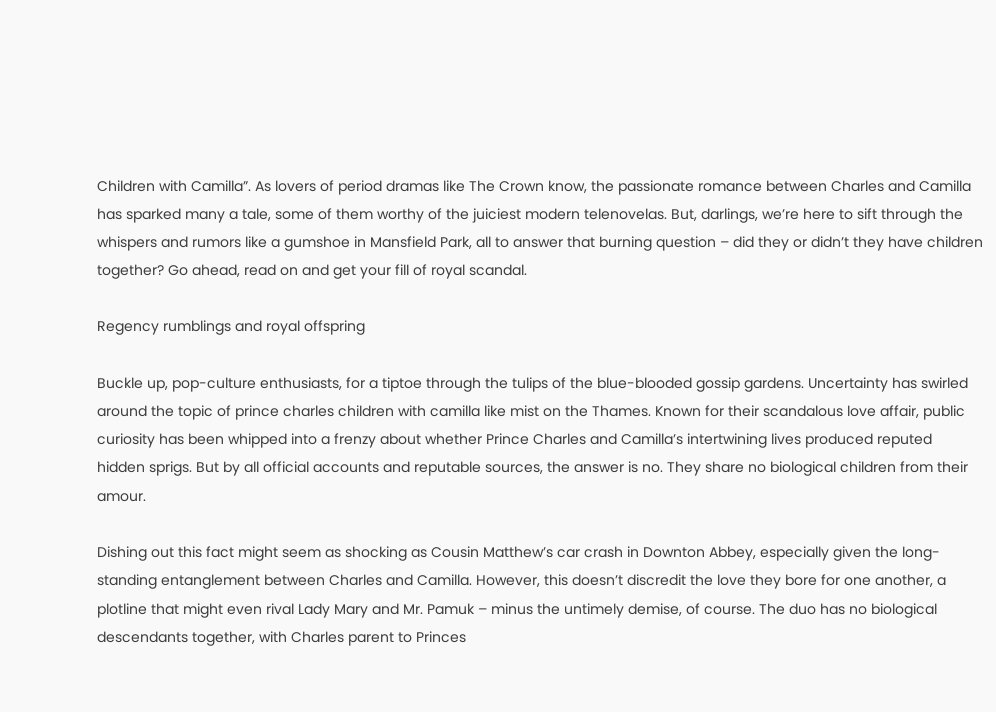Children with Camilla”. As lovers of period dramas like The Crown know, the passionate romance between Charles and Camilla has sparked many a tale, some of them worthy of the juiciest modern telenovelas. But, darlings, we’re here to sift through the whispers and rumors like a gumshoe in Mansfield Park, all to answer that burning question – did they or didn’t they have children together? Go ahead, read on and get your fill of royal scandal.

Regency rumblings and royal offspring

Buckle up, pop-culture enthusiasts, for a tiptoe through the tulips of the blue-blooded gossip gardens. Uncertainty has swirled around the topic of prince charles children with camilla like mist on the Thames. Known for their scandalous love affair, public curiosity has been whipped into a frenzy about whether Prince Charles and Camilla’s intertwining lives produced reputed hidden sprigs. But by all official accounts and reputable sources, the answer is no. They share no biological children from their amour.

Dishing out this fact might seem as shocking as Cousin Matthew’s car crash in Downton Abbey, especially given the long-standing entanglement between Charles and Camilla. However, this doesn’t discredit the love they bore for one another, a plotline that might even rival Lady Mary and Mr. Pamuk – minus the untimely demise, of course. The duo has no biological descendants together, with Charles parent to Princes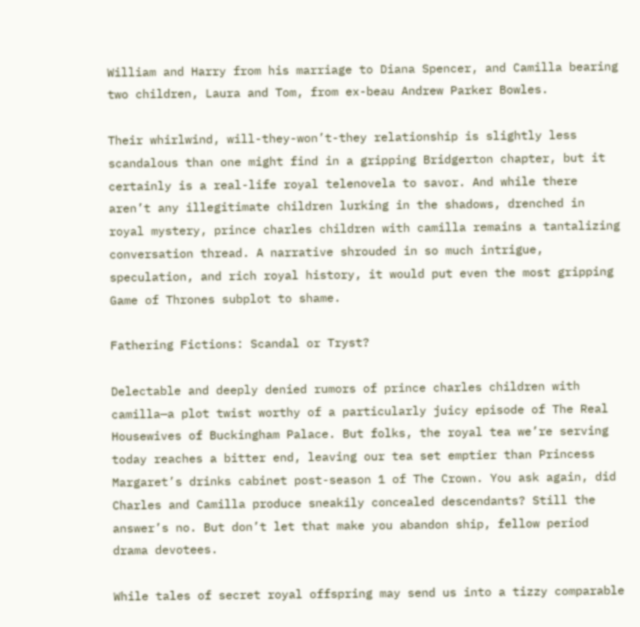William and Harry from his marriage to Diana Spencer, and Camilla bearing two children, Laura and Tom, from ex-beau Andrew Parker Bowles.

Their whirlwind, will-they-won’t-they relationship is slightly less scandalous than one might find in a gripping Bridgerton chapter, but it certainly is a real-life royal telenovela to savor. And while there aren’t any illegitimate children lurking in the shadows, drenched in royal mystery, prince charles children with camilla remains a tantalizing conversation thread. A narrative shrouded in so much intrigue, speculation, and rich royal history, it would put even the most gripping Game of Thrones subplot to shame.

Fathering Fictions: Scandal or Tryst?

Delectable and deeply denied rumors of prince charles children with camilla—a plot twist worthy of a particularly juicy episode of The Real Housewives of Buckingham Palace. But folks, the royal tea we’re serving today reaches a bitter end, leaving our tea set emptier than Princess Margaret’s drinks cabinet post-season 1 of The Crown. You ask again, did Charles and Camilla produce sneakily concealed descendants? Still the answer’s no. But don’t let that make you abandon ship, fellow period drama devotees.

While tales of secret royal offspring may send us into a tizzy comparable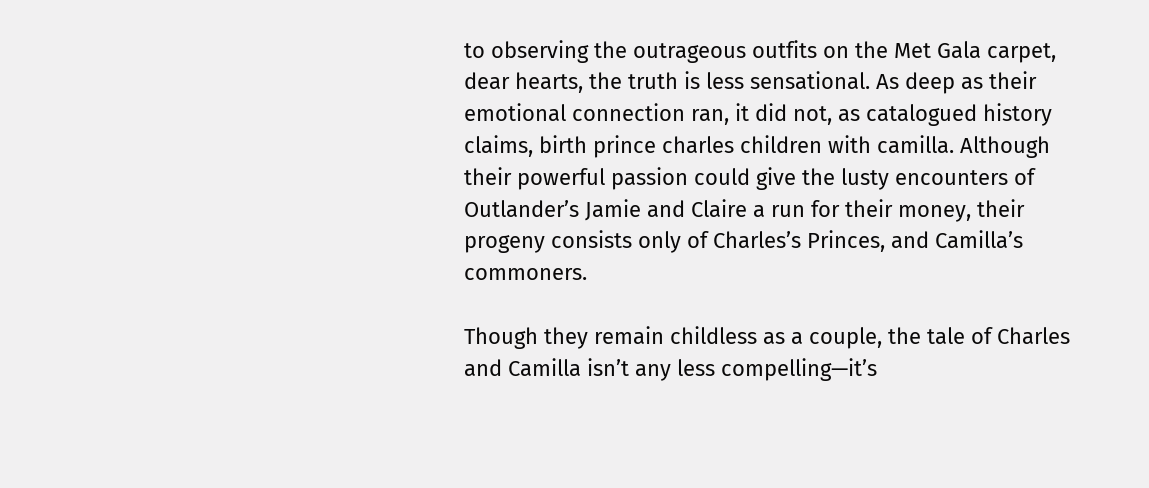to observing the outrageous outfits on the Met Gala carpet, dear hearts, the truth is less sensational. As deep as their emotional connection ran, it did not, as catalogued history claims, birth prince charles children with camilla. Although their powerful passion could give the lusty encounters of Outlander’s Jamie and Claire a run for their money, their progeny consists only of Charles’s Princes, and Camilla’s commoners.

Though they remain childless as a couple, the tale of Charles and Camilla isn’t any less compelling—it’s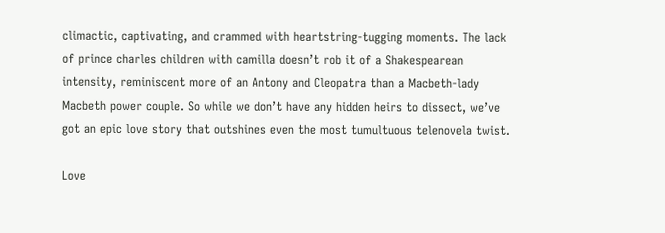climactic, captivating, and crammed with heartstring-tugging moments. The lack of prince charles children with camilla doesn’t rob it of a Shakespearean intensity, reminiscent more of an Antony and Cleopatra than a Macbeth-lady Macbeth power couple. So while we don’t have any hidden heirs to dissect, we’ve got an epic love story that outshines even the most tumultuous telenovela twist.

Love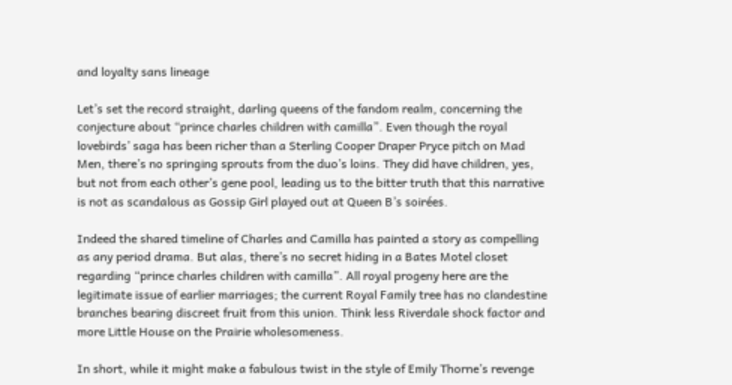and loyalty sans lineage

Let’s set the record straight, darling queens of the fandom realm, concerning the conjecture about “prince charles children with camilla”. Even though the royal lovebirds’ saga has been richer than a Sterling Cooper Draper Pryce pitch on Mad Men, there’s no springing sprouts from the duo’s loins. They did have children, yes, but not from each other’s gene pool, leading us to the bitter truth that this narrative is not as scandalous as Gossip Girl played out at Queen B’s soirées.

Indeed the shared timeline of Charles and Camilla has painted a story as compelling as any period drama. But alas, there’s no secret hiding in a Bates Motel closet regarding “prince charles children with camilla”. All royal progeny here are the legitimate issue of earlier marriages; the current Royal Family tree has no clandestine branches bearing discreet fruit from this union. Think less Riverdale shock factor and more Little House on the Prairie wholesomeness.

In short, while it might make a fabulous twist in the style of Emily Thorne’s revenge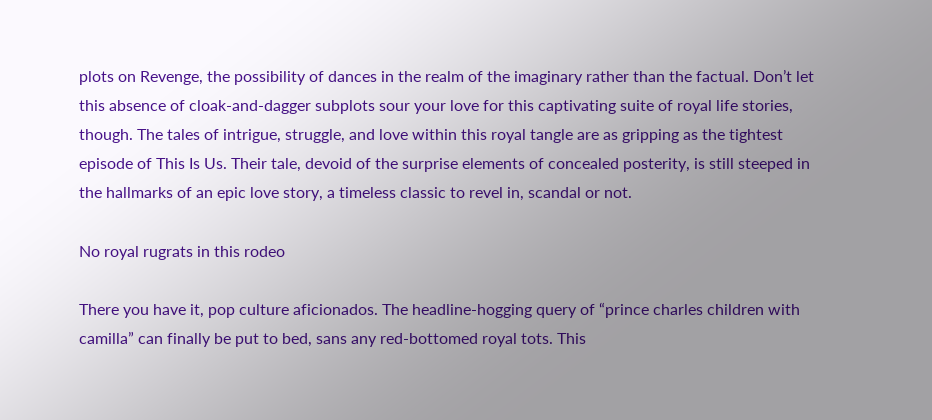plots on Revenge, the possibility of dances in the realm of the imaginary rather than the factual. Don’t let this absence of cloak-and-dagger subplots sour your love for this captivating suite of royal life stories, though. The tales of intrigue, struggle, and love within this royal tangle are as gripping as the tightest episode of This Is Us. Their tale, devoid of the surprise elements of concealed posterity, is still steeped in the hallmarks of an epic love story, a timeless classic to revel in, scandal or not.

No royal rugrats in this rodeo

There you have it, pop culture aficionados. The headline-hogging query of “prince charles children with camilla” can finally be put to bed, sans any red-bottomed royal tots. This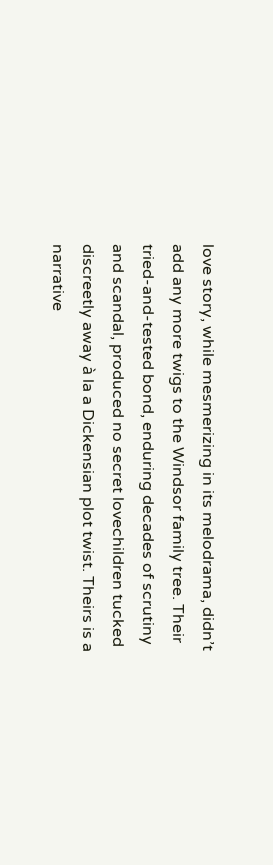love story, while mesmerizing in its melodrama, didn’t add any more twigs to the Windsor family tree. Their tried-and-tested bond, enduring decades of scrutiny and scandal, produced no secret lovechildren tucked discreetly away à la a Dickensian plot twist. Theirs is a narrative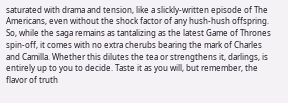saturated with drama and tension, like a slickly-written episode of The Americans, even without the shock factor of any hush-hush offspring. So, while the saga remains as tantalizing as the latest Game of Thrones spin-off, it comes with no extra cherubs bearing the mark of Charles and Camilla. Whether this dilutes the tea or strengthens it, darlings, is entirely up to you to decide. Taste it as you will, but remember, the flavor of truth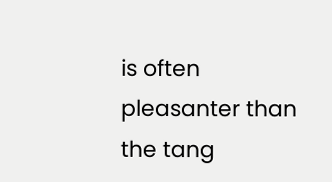is often pleasanter than the tang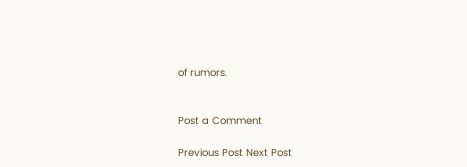of rumors.


Post a Comment

Previous Post Next Post